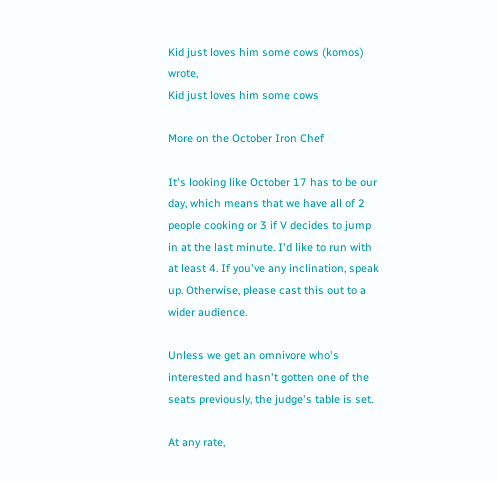Kid just loves him some cows (komos) wrote,
Kid just loves him some cows

More on the October Iron Chef

It's looking like October 17 has to be our day, which means that we have all of 2 people cooking or 3 if V decides to jump in at the last minute. I'd like to run with at least 4. If you've any inclination, speak up. Otherwise, please cast this out to a wider audience.

Unless we get an omnivore who's interested and hasn't gotten one of the seats previously, the judge's table is set.

At any rate,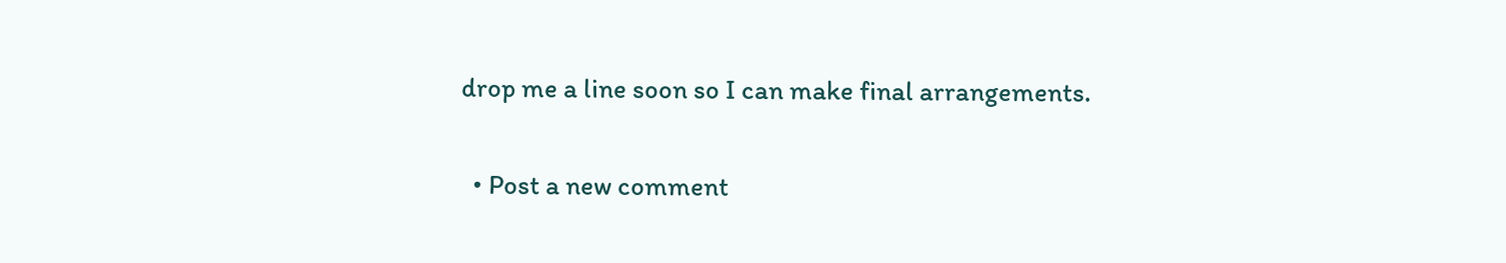drop me a line soon so I can make final arrangements.

  • Post a new comment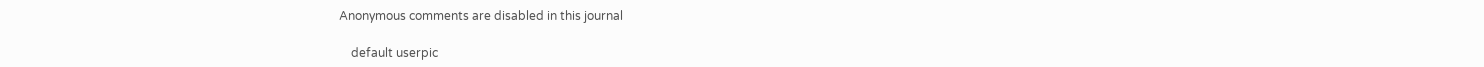Anonymous comments are disabled in this journal

    default userpic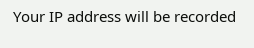Your IP address will be recorded